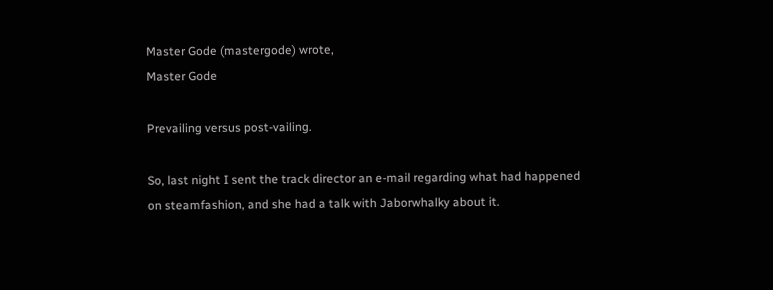Master Gode (mastergode) wrote,
Master Gode

Prevailing versus post-vailing.

So, last night I sent the track director an e-mail regarding what had happened on steamfashion, and she had a talk with Jaborwhalky about it.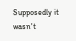Supposedly it wasn't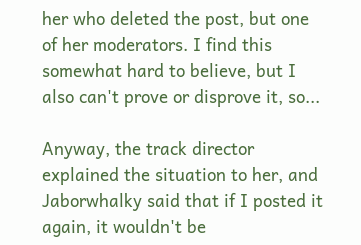her who deleted the post, but one of her moderators. I find this somewhat hard to believe, but I also can't prove or disprove it, so...

Anyway, the track director explained the situation to her, and Jaborwhalky said that if I posted it again, it wouldn't be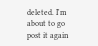deleted. I'm about to go post it again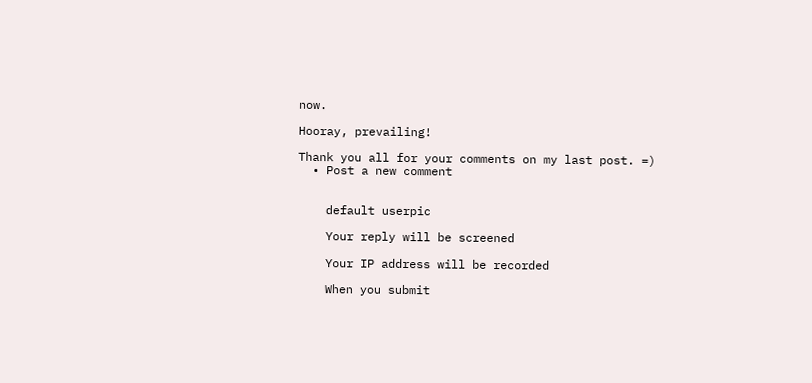now.

Hooray, prevailing!

Thank you all for your comments on my last post. =)
  • Post a new comment


    default userpic

    Your reply will be screened

    Your IP address will be recorded

    When you submit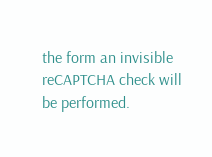the form an invisible reCAPTCHA check will be performed.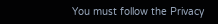You must follow the Privacy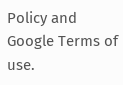Policy and Google Terms of use.